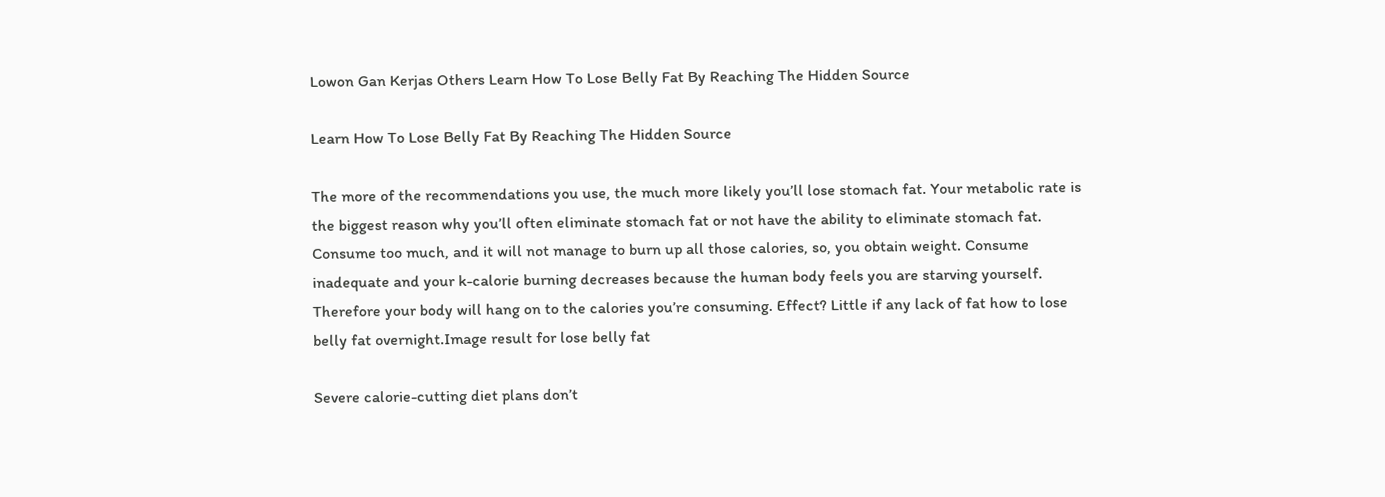Lowon Gan Kerjas Others Learn How To Lose Belly Fat By Reaching The Hidden Source

Learn How To Lose Belly Fat By Reaching The Hidden Source

The more of the recommendations you use, the much more likely you’ll lose stomach fat. Your metabolic rate is the biggest reason why you’ll often eliminate stomach fat or not have the ability to eliminate stomach fat. Consume too much, and it will not manage to burn up all those calories, so, you obtain weight. Consume inadequate and your k-calorie burning decreases because the human body feels you are starving yourself. Therefore your body will hang on to the calories you’re consuming. Effect? Little if any lack of fat how to lose belly fat overnight.Image result for lose belly fat

Severe calorie-cutting diet plans don’t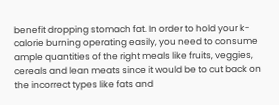benefit dropping stomach fat. In order to hold your k-calorie burning operating easily, you need to consume ample quantities of the right meals like fruits, veggies, cereals and lean meats since it would be to cut back on the incorrect types like fats and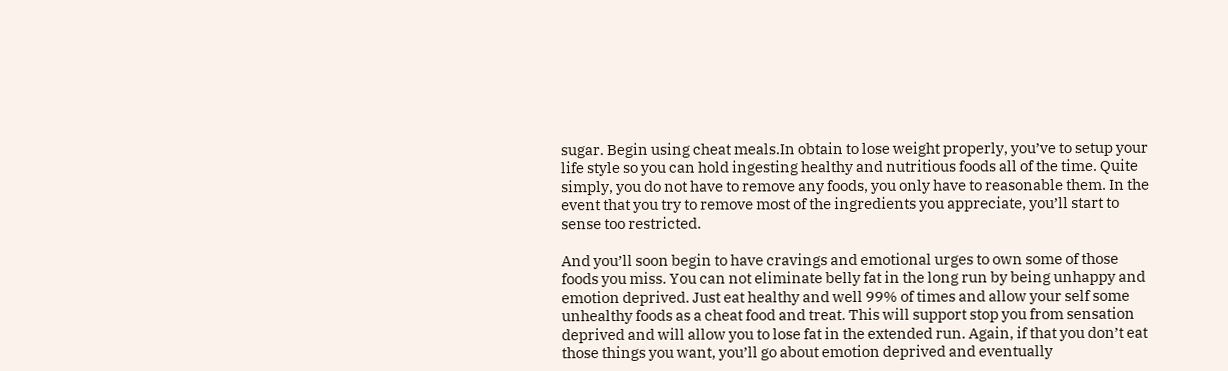sugar. Begin using cheat meals.In obtain to lose weight properly, you’ve to setup your life style so you can hold ingesting healthy and nutritious foods all of the time. Quite simply, you do not have to remove any foods, you only have to reasonable them. In the event that you try to remove most of the ingredients you appreciate, you’ll start to sense too restricted.

And you’ll soon begin to have cravings and emotional urges to own some of those foods you miss. You can not eliminate belly fat in the long run by being unhappy and emotion deprived. Just eat healthy and well 99% of times and allow your self some unhealthy foods as a cheat food and treat. This will support stop you from sensation deprived and will allow you to lose fat in the extended run. Again, if that you don’t eat those things you want, you’ll go about emotion deprived and eventually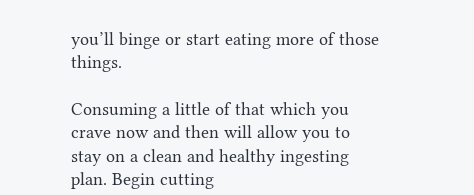you’ll binge or start eating more of those things.

Consuming a little of that which you crave now and then will allow you to stay on a clean and healthy ingesting plan. Begin cutting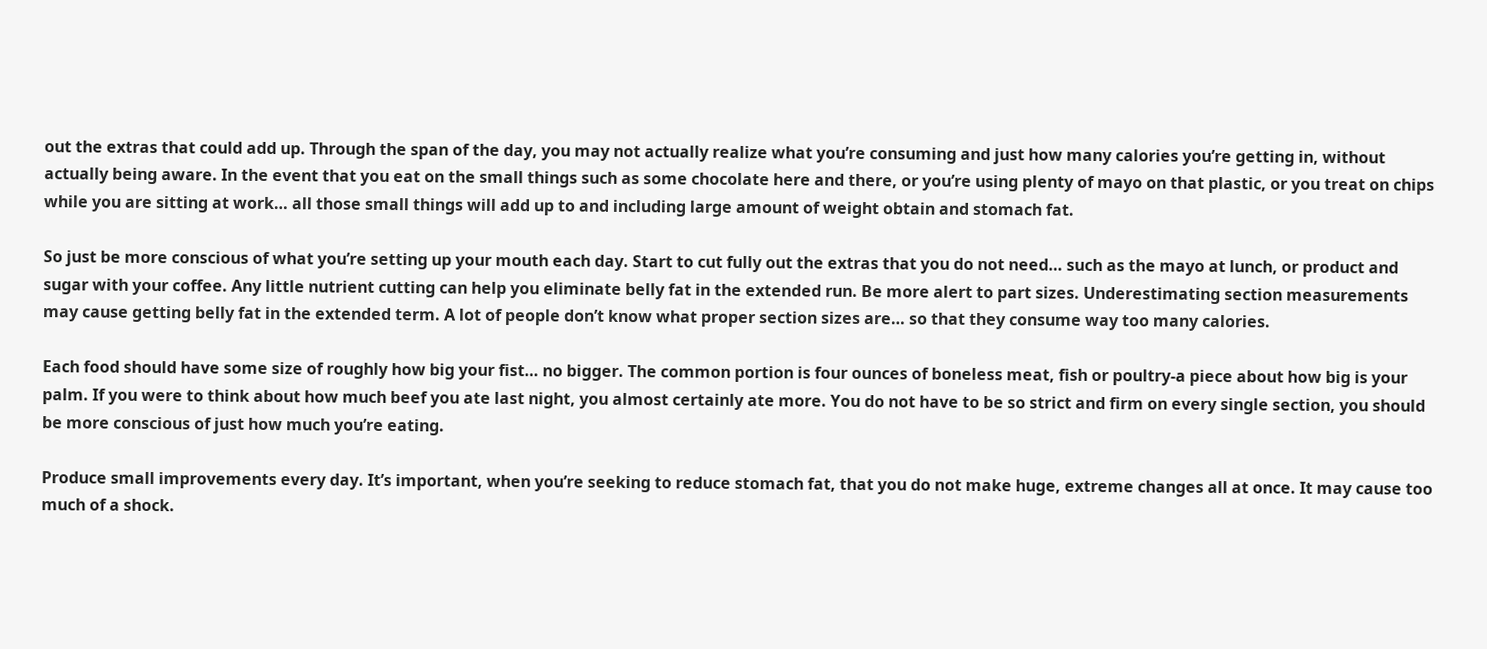out the extras that could add up. Through the span of the day, you may not actually realize what you’re consuming and just how many calories you’re getting in, without actually being aware. In the event that you eat on the small things such as some chocolate here and there, or you’re using plenty of mayo on that plastic, or you treat on chips while you are sitting at work… all those small things will add up to and including large amount of weight obtain and stomach fat.

So just be more conscious of what you’re setting up your mouth each day. Start to cut fully out the extras that you do not need… such as the mayo at lunch, or product and sugar with your coffee. Any little nutrient cutting can help you eliminate belly fat in the extended run. Be more alert to part sizes. Underestimating section measurements may cause getting belly fat in the extended term. A lot of people don’t know what proper section sizes are… so that they consume way too many calories.

Each food should have some size of roughly how big your fist… no bigger. The common portion is four ounces of boneless meat, fish or poultry-a piece about how big is your palm. If you were to think about how much beef you ate last night, you almost certainly ate more. You do not have to be so strict and firm on every single section, you should be more conscious of just how much you’re eating.

Produce small improvements every day. It’s important, when you’re seeking to reduce stomach fat, that you do not make huge, extreme changes all at once. It may cause too much of a shock.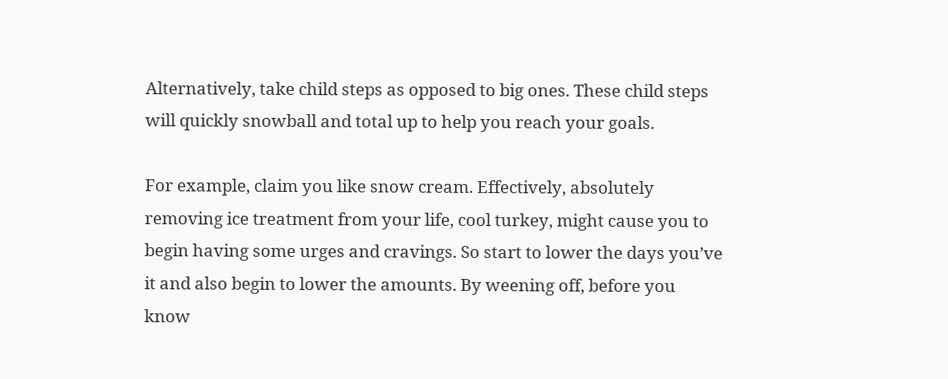Alternatively, take child steps as opposed to big ones. These child steps will quickly snowball and total up to help you reach your goals.

For example, claim you like snow cream. Effectively, absolutely removing ice treatment from your life, cool turkey, might cause you to begin having some urges and cravings. So start to lower the days you’ve it and also begin to lower the amounts. By weening off, before you know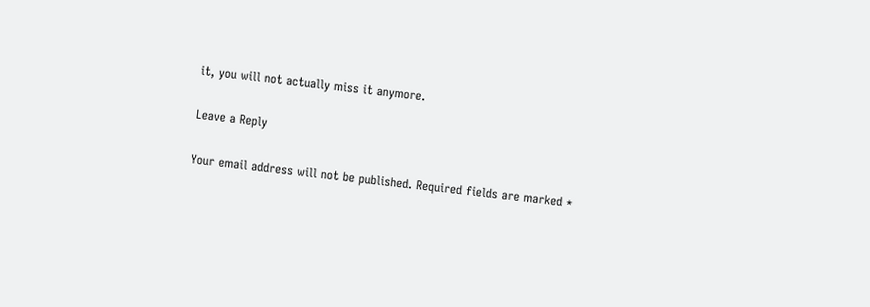it, you will not actually miss it anymore.

Leave a Reply

Your email address will not be published. Required fields are marked *